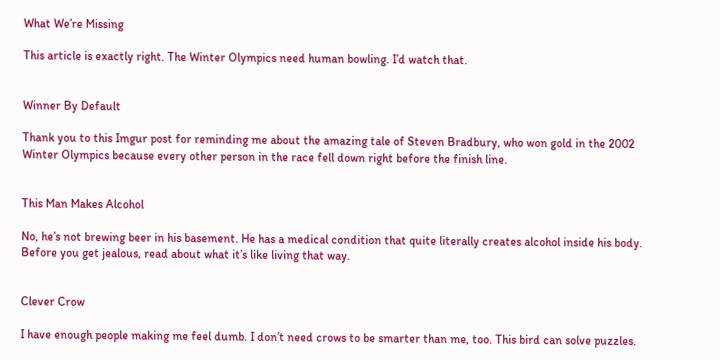What We’re Missing

This article is exactly right. The Winter Olympics need human bowling. I’d watch that.


Winner By Default

Thank you to this Imgur post for reminding me about the amazing tale of Steven Bradbury, who won gold in the 2002 Winter Olympics because every other person in the race fell down right before the finish line.


This Man Makes Alcohol

No, he’s not brewing beer in his basement. He has a medical condition that quite literally creates alcohol inside his body. Before you get jealous, read about what it’s like living that way.


Clever Crow

I have enough people making me feel dumb. I don’t need crows to be smarter than me, too. This bird can solve puzzles.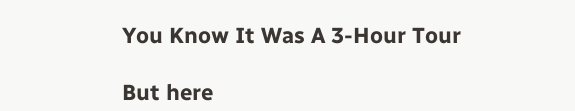You Know It Was A 3-Hour Tour

But here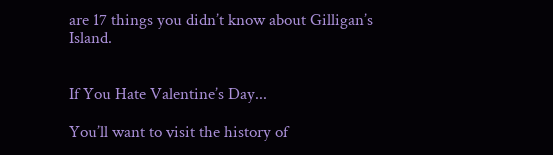are 17 things you didn’t know about Gilligan’s Island.


If You Hate Valentine’s Day...

You’ll want to visit the history of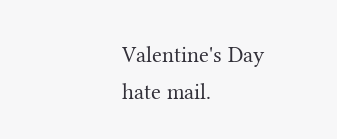Valentine's Day hate mail.